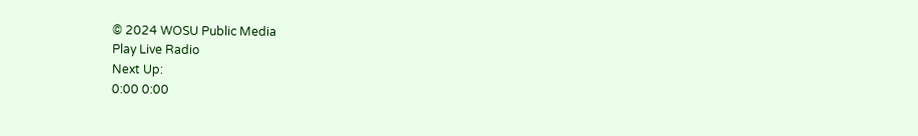© 2024 WOSU Public Media
Play Live Radio
Next Up:
0:00 0:00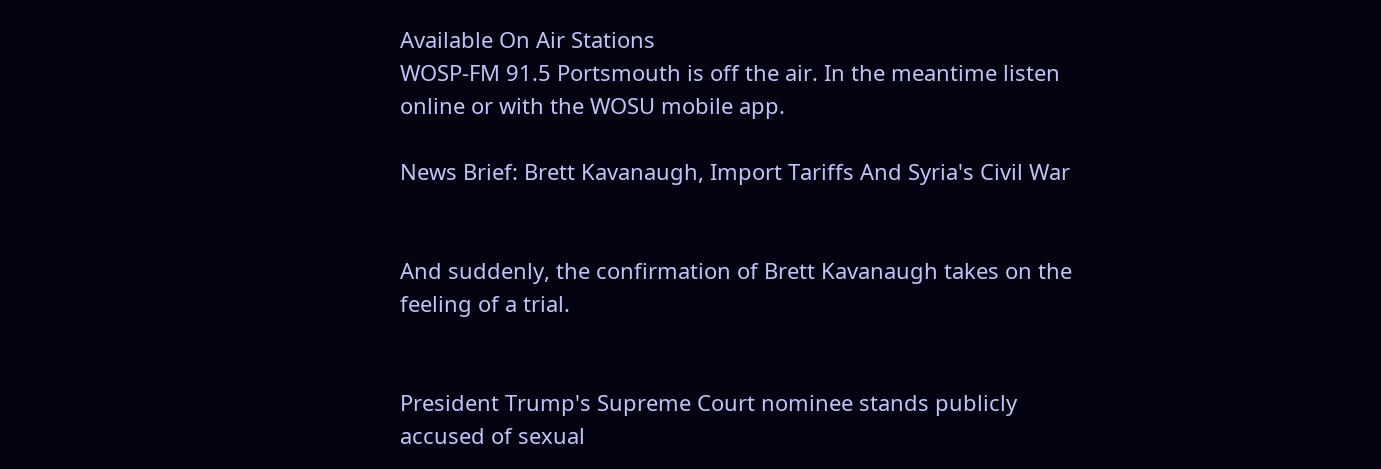Available On Air Stations
WOSP-FM 91.5 Portsmouth is off the air. In the meantime listen online or with the WOSU mobile app.

News Brief: Brett Kavanaugh, Import Tariffs And Syria's Civil War


And suddenly, the confirmation of Brett Kavanaugh takes on the feeling of a trial.


President Trump's Supreme Court nominee stands publicly accused of sexual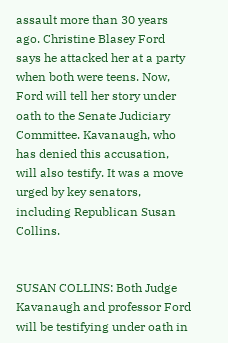assault more than 30 years ago. Christine Blasey Ford says he attacked her at a party when both were teens. Now, Ford will tell her story under oath to the Senate Judiciary Committee. Kavanaugh, who has denied this accusation, will also testify. It was a move urged by key senators, including Republican Susan Collins.


SUSAN COLLINS: Both Judge Kavanaugh and professor Ford will be testifying under oath in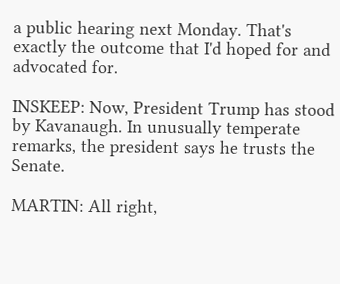a public hearing next Monday. That's exactly the outcome that I'd hoped for and advocated for.

INSKEEP: Now, President Trump has stood by Kavanaugh. In unusually temperate remarks, the president says he trusts the Senate.

MARTIN: All right,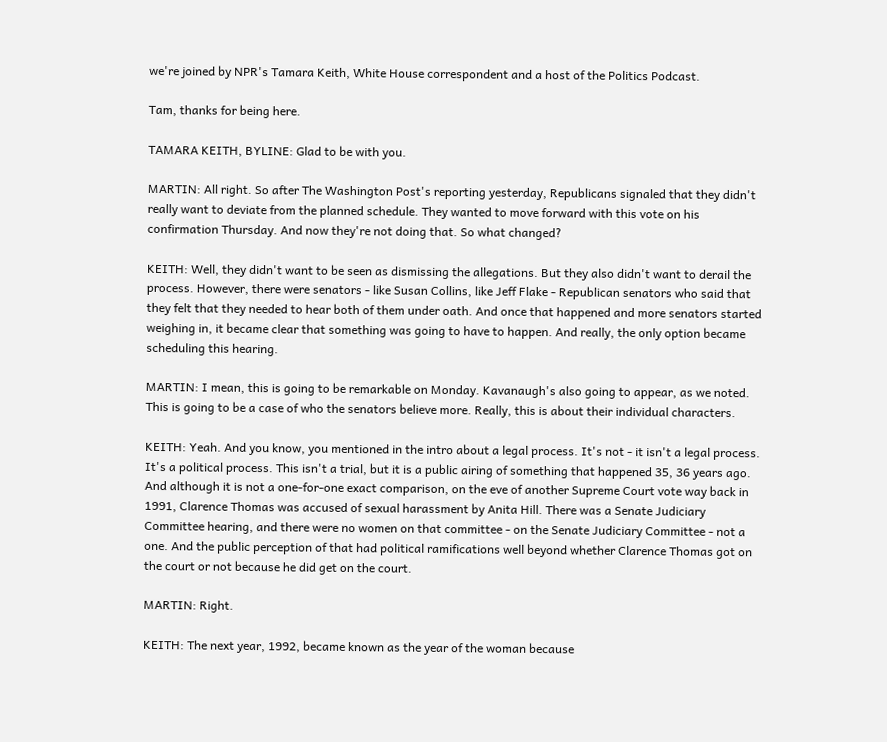we're joined by NPR's Tamara Keith, White House correspondent and a host of the Politics Podcast.

Tam, thanks for being here.

TAMARA KEITH, BYLINE: Glad to be with you.

MARTIN: All right. So after The Washington Post's reporting yesterday, Republicans signaled that they didn't really want to deviate from the planned schedule. They wanted to move forward with this vote on his confirmation Thursday. And now they're not doing that. So what changed?

KEITH: Well, they didn't want to be seen as dismissing the allegations. But they also didn't want to derail the process. However, there were senators - like Susan Collins, like Jeff Flake - Republican senators who said that they felt that they needed to hear both of them under oath. And once that happened and more senators started weighing in, it became clear that something was going to have to happen. And really, the only option became scheduling this hearing.

MARTIN: I mean, this is going to be remarkable on Monday. Kavanaugh's also going to appear, as we noted. This is going to be a case of who the senators believe more. Really, this is about their individual characters.

KEITH: Yeah. And you know, you mentioned in the intro about a legal process. It's not - it isn't a legal process. It's a political process. This isn't a trial, but it is a public airing of something that happened 35, 36 years ago. And although it is not a one-for-one exact comparison, on the eve of another Supreme Court vote way back in 1991, Clarence Thomas was accused of sexual harassment by Anita Hill. There was a Senate Judiciary Committee hearing, and there were no women on that committee - on the Senate Judiciary Committee - not a one. And the public perception of that had political ramifications well beyond whether Clarence Thomas got on the court or not because he did get on the court.

MARTIN: Right.

KEITH: The next year, 1992, became known as the year of the woman because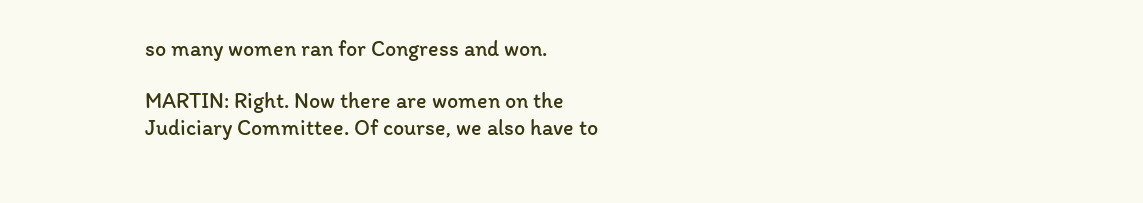so many women ran for Congress and won.

MARTIN: Right. Now there are women on the Judiciary Committee. Of course, we also have to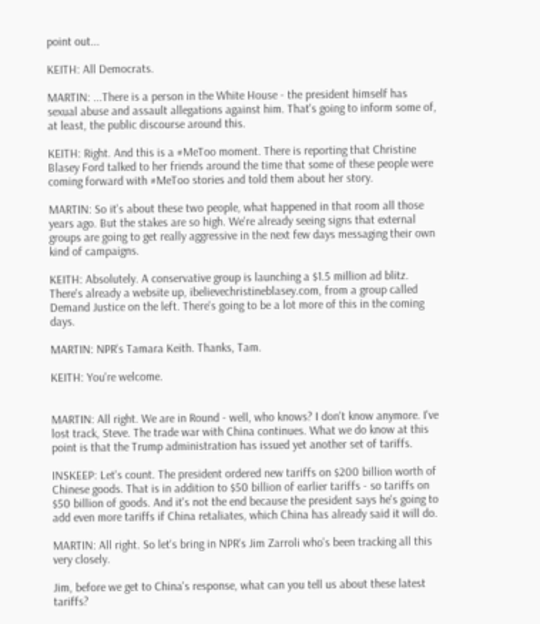point out...

KEITH: All Democrats.

MARTIN: ...There is a person in the White House - the president himself has sexual abuse and assault allegations against him. That's going to inform some of, at least, the public discourse around this.

KEITH: Right. And this is a #MeToo moment. There is reporting that Christine Blasey Ford talked to her friends around the time that some of these people were coming forward with #MeToo stories and told them about her story.

MARTIN: So it's about these two people, what happened in that room all those years ago. But the stakes are so high. We're already seeing signs that external groups are going to get really aggressive in the next few days messaging their own kind of campaigns.

KEITH: Absolutely. A conservative group is launching a $1.5 million ad blitz. There's already a website up, ibelievechristineblasey.com, from a group called Demand Justice on the left. There's going to be a lot more of this in the coming days.

MARTIN: NPR's Tamara Keith. Thanks, Tam.

KEITH: You're welcome.


MARTIN: All right. We are in Round - well, who knows? I don't know anymore. I've lost track, Steve. The trade war with China continues. What we do know at this point is that the Trump administration has issued yet another set of tariffs.

INSKEEP: Let's count. The president ordered new tariffs on $200 billion worth of Chinese goods. That is in addition to $50 billion of earlier tariffs - so tariffs on $50 billion of goods. And it's not the end because the president says he's going to add even more tariffs if China retaliates, which China has already said it will do.

MARTIN: All right. So let's bring in NPR's Jim Zarroli who's been tracking all this very closely.

Jim, before we get to China's response, what can you tell us about these latest tariffs?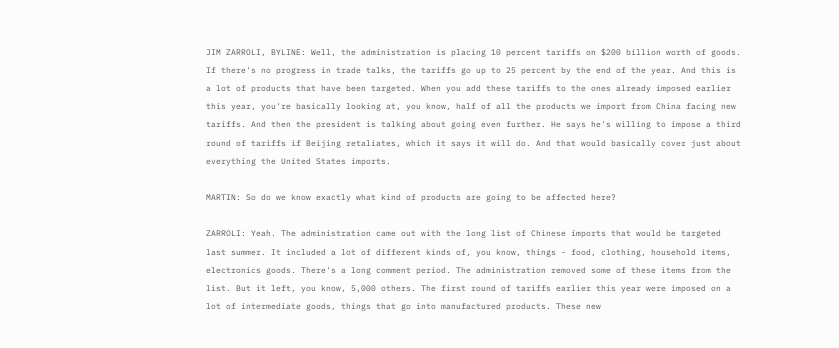JIM ZARROLI, BYLINE: Well, the administration is placing 10 percent tariffs on $200 billion worth of goods. If there's no progress in trade talks, the tariffs go up to 25 percent by the end of the year. And this is a lot of products that have been targeted. When you add these tariffs to the ones already imposed earlier this year, you're basically looking at, you know, half of all the products we import from China facing new tariffs. And then the president is talking about going even further. He says he's willing to impose a third round of tariffs if Beijing retaliates, which it says it will do. And that would basically cover just about everything the United States imports.

MARTIN: So do we know exactly what kind of products are going to be affected here?

ZARROLI: Yeah. The administration came out with the long list of Chinese imports that would be targeted last summer. It included a lot of different kinds of, you know, things - food, clothing, household items, electronics goods. There's a long comment period. The administration removed some of these items from the list. But it left, you know, 5,000 others. The first round of tariffs earlier this year were imposed on a lot of intermediate goods, things that go into manufactured products. These new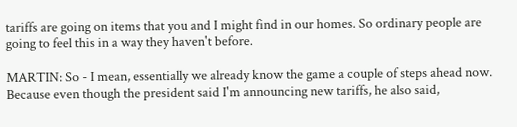tariffs are going on items that you and I might find in our homes. So ordinary people are going to feel this in a way they haven't before.

MARTIN: So - I mean, essentially we already know the game a couple of steps ahead now. Because even though the president said I'm announcing new tariffs, he also said,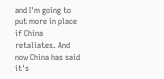and I'm going to put more in place if China retaliates. And now China has said it's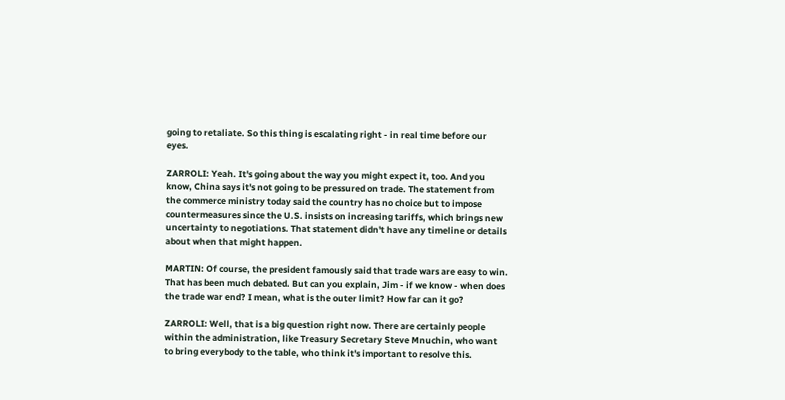going to retaliate. So this thing is escalating right - in real time before our eyes.

ZARROLI: Yeah. It's going about the way you might expect it, too. And you know, China says it's not going to be pressured on trade. The statement from the commerce ministry today said the country has no choice but to impose countermeasures since the U.S. insists on increasing tariffs, which brings new uncertainty to negotiations. That statement didn't have any timeline or details about when that might happen.

MARTIN: Of course, the president famously said that trade wars are easy to win. That has been much debated. But can you explain, Jim - if we know - when does the trade war end? I mean, what is the outer limit? How far can it go?

ZARROLI: Well, that is a big question right now. There are certainly people within the administration, like Treasury Secretary Steve Mnuchin, who want to bring everybody to the table, who think it's important to resolve this.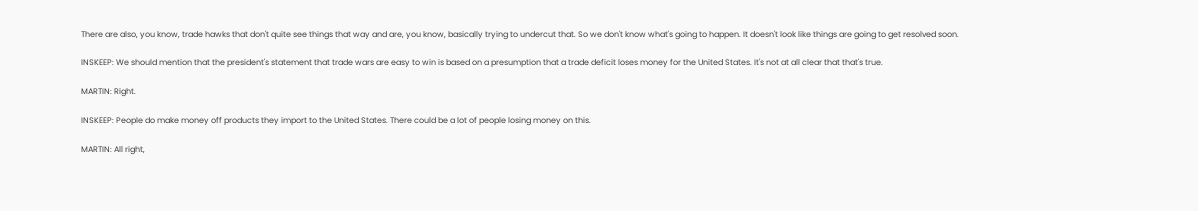There are also, you know, trade hawks that don't quite see things that way and are, you know, basically trying to undercut that. So we don't know what's going to happen. It doesn't look like things are going to get resolved soon.

INSKEEP: We should mention that the president's statement that trade wars are easy to win is based on a presumption that a trade deficit loses money for the United States. It's not at all clear that that's true.

MARTIN: Right.

INSKEEP: People do make money off products they import to the United States. There could be a lot of people losing money on this.

MARTIN: All right,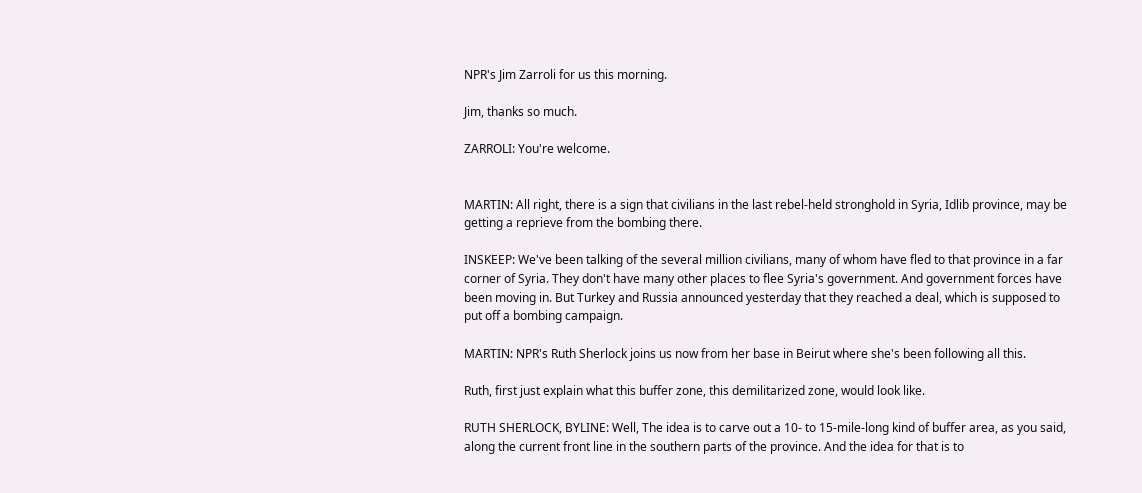NPR's Jim Zarroli for us this morning.

Jim, thanks so much.

ZARROLI: You're welcome.


MARTIN: All right, there is a sign that civilians in the last rebel-held stronghold in Syria, Idlib province, may be getting a reprieve from the bombing there.

INSKEEP: We've been talking of the several million civilians, many of whom have fled to that province in a far corner of Syria. They don't have many other places to flee Syria's government. And government forces have been moving in. But Turkey and Russia announced yesterday that they reached a deal, which is supposed to put off a bombing campaign.

MARTIN: NPR's Ruth Sherlock joins us now from her base in Beirut where she's been following all this.

Ruth, first just explain what this buffer zone, this demilitarized zone, would look like.

RUTH SHERLOCK, BYLINE: Well, The idea is to carve out a 10- to 15-mile-long kind of buffer area, as you said, along the current front line in the southern parts of the province. And the idea for that is to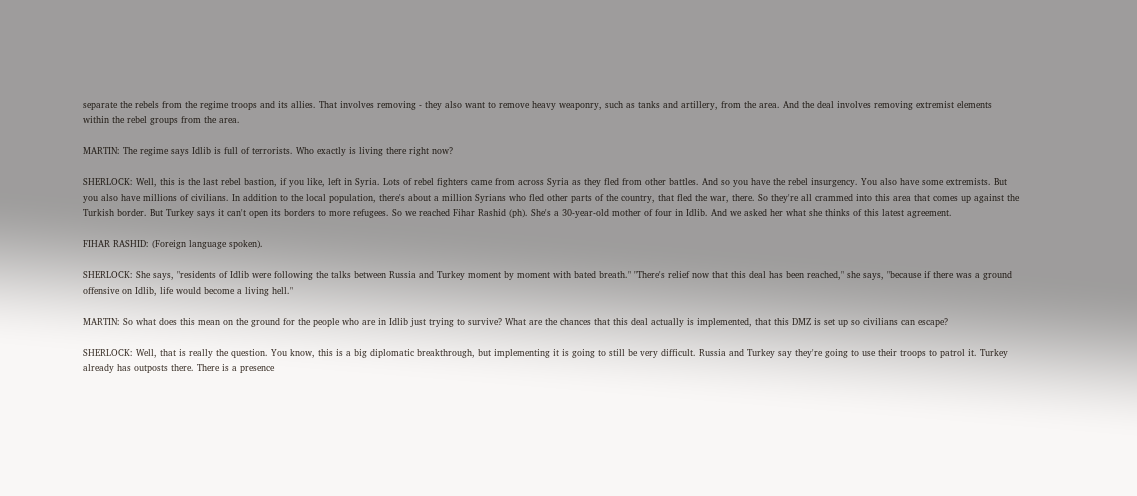separate the rebels from the regime troops and its allies. That involves removing - they also want to remove heavy weaponry, such as tanks and artillery, from the area. And the deal involves removing extremist elements within the rebel groups from the area.

MARTIN: The regime says Idlib is full of terrorists. Who exactly is living there right now?

SHERLOCK: Well, this is the last rebel bastion, if you like, left in Syria. Lots of rebel fighters came from across Syria as they fled from other battles. And so you have the rebel insurgency. You also have some extremists. But you also have millions of civilians. In addition to the local population, there's about a million Syrians who fled other parts of the country, that fled the war, there. So they're all crammed into this area that comes up against the Turkish border. But Turkey says it can't open its borders to more refugees. So we reached Fihar Rashid (ph). She's a 30-year-old mother of four in Idlib. And we asked her what she thinks of this latest agreement.

FIHAR RASHID: (Foreign language spoken).

SHERLOCK: She says, "residents of Idlib were following the talks between Russia and Turkey moment by moment with bated breath." "There's relief now that this deal has been reached," she says, "because if there was a ground offensive on Idlib, life would become a living hell."

MARTIN: So what does this mean on the ground for the people who are in Idlib just trying to survive? What are the chances that this deal actually is implemented, that this DMZ is set up so civilians can escape?

SHERLOCK: Well, that is really the question. You know, this is a big diplomatic breakthrough, but implementing it is going to still be very difficult. Russia and Turkey say they're going to use their troops to patrol it. Turkey already has outposts there. There is a presence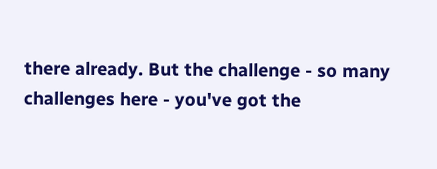there already. But the challenge - so many challenges here - you've got the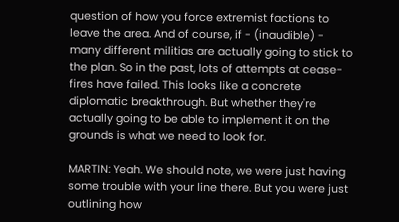question of how you force extremist factions to leave the area. And of course, if - (inaudible) - many different militias are actually going to stick to the plan. So in the past, lots of attempts at cease-fires have failed. This looks like a concrete diplomatic breakthrough. But whether they're actually going to be able to implement it on the grounds is what we need to look for.

MARTIN: Yeah. We should note, we were just having some trouble with your line there. But you were just outlining how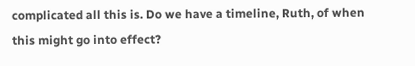complicated all this is. Do we have a timeline, Ruth, of when this might go into effect?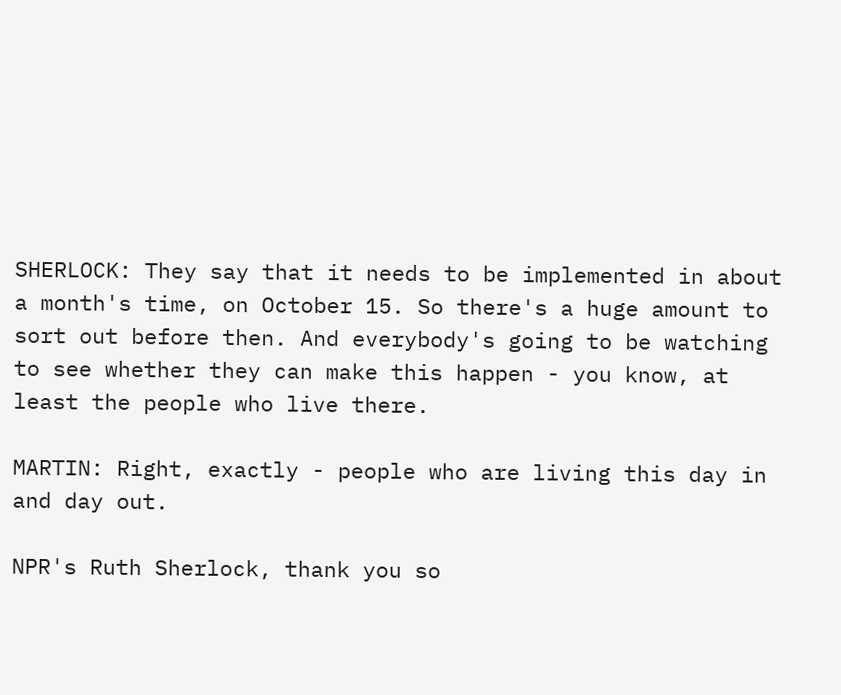SHERLOCK: They say that it needs to be implemented in about a month's time, on October 15. So there's a huge amount to sort out before then. And everybody's going to be watching to see whether they can make this happen - you know, at least the people who live there.

MARTIN: Right, exactly - people who are living this day in and day out.

NPR's Ruth Sherlock, thank you so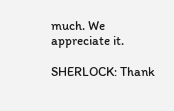much. We appreciate it.

SHERLOCK: Thank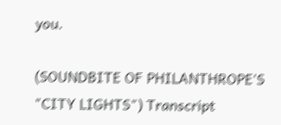you.

(SOUNDBITE OF PHILANTHROPE'S "CITY LIGHTS") Transcript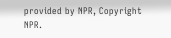provided by NPR, Copyright NPR.